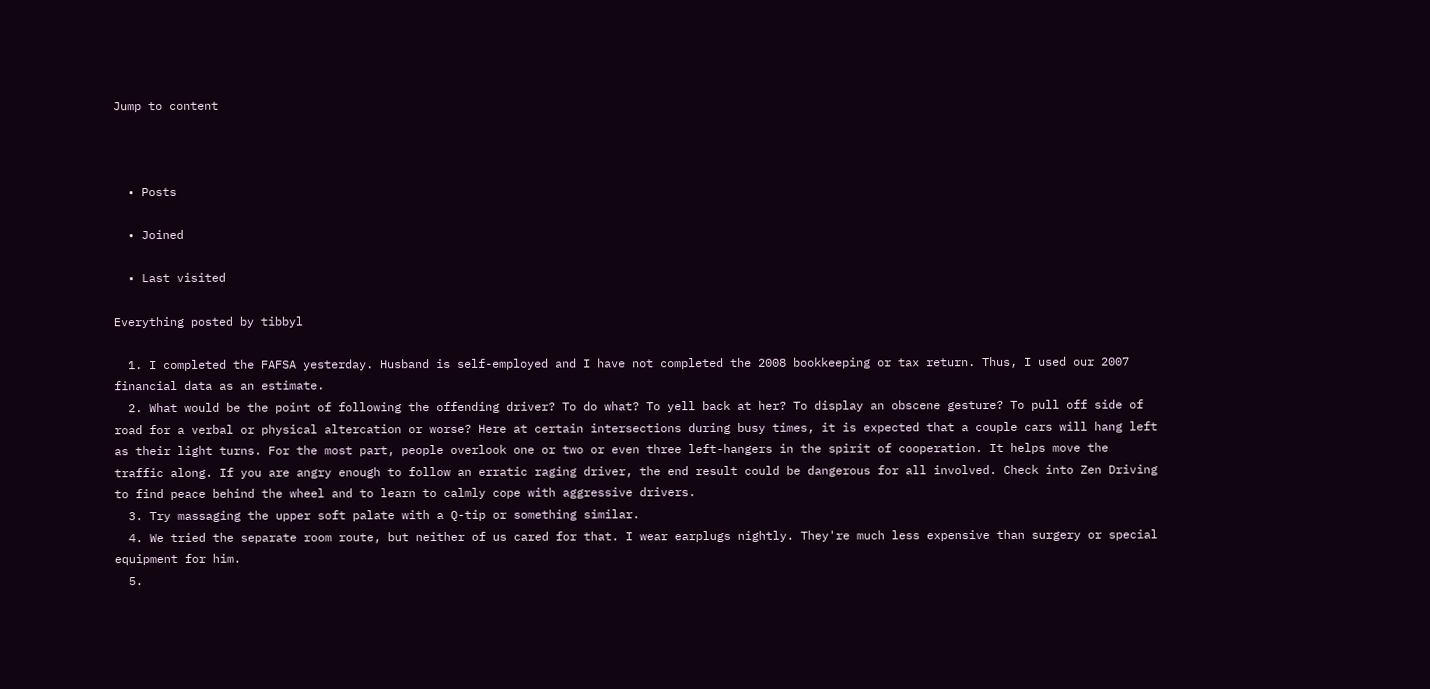Jump to content



  • Posts

  • Joined

  • Last visited

Everything posted by tibbyl

  1. I completed the FAFSA yesterday. Husband is self-employed and I have not completed the 2008 bookkeeping or tax return. Thus, I used our 2007 financial data as an estimate.
  2. What would be the point of following the offending driver? To do what? To yell back at her? To display an obscene gesture? To pull off side of road for a verbal or physical altercation or worse? Here at certain intersections during busy times, it is expected that a couple cars will hang left as their light turns. For the most part, people overlook one or two or even three left-hangers in the spirit of cooperation. It helps move the traffic along. If you are angry enough to follow an erratic raging driver, the end result could be dangerous for all involved. Check into Zen Driving to find peace behind the wheel and to learn to calmly cope with aggressive drivers.
  3. Try massaging the upper soft palate with a Q-tip or something similar.
  4. We tried the separate room route, but neither of us cared for that. I wear earplugs nightly. They're much less expensive than surgery or special equipment for him.
  5.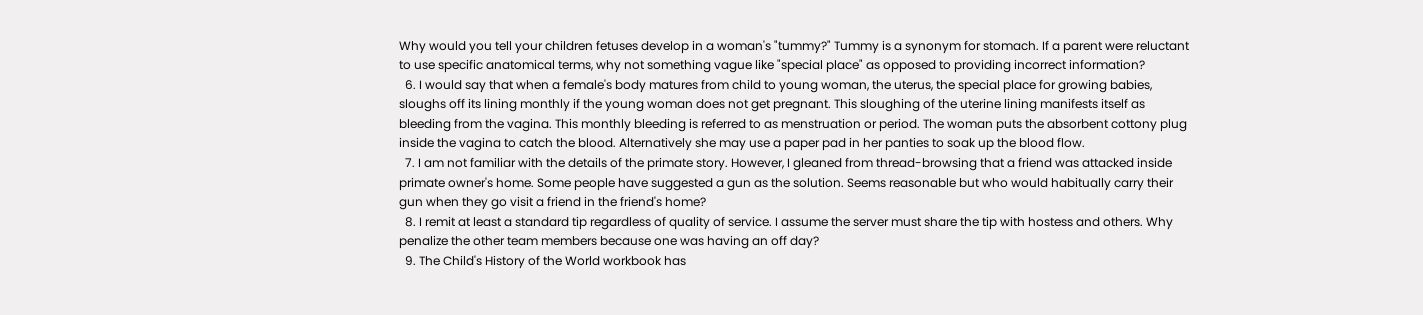Why would you tell your children fetuses develop in a woman's "tummy?" Tummy is a synonym for stomach. If a parent were reluctant to use specific anatomical terms, why not something vague like "special place" as opposed to providing incorrect information?
  6. I would say that when a female's body matures from child to young woman, the uterus, the special place for growing babies, sloughs off its lining monthly if the young woman does not get pregnant. This sloughing of the uterine lining manifests itself as bleeding from the vagina. This monthly bleeding is referred to as menstruation or period. The woman puts the absorbent cottony plug inside the vagina to catch the blood. Alternatively she may use a paper pad in her panties to soak up the blood flow.
  7. I am not familiar with the details of the primate story. However, I gleaned from thread-browsing that a friend was attacked inside primate owner's home. Some people have suggested a gun as the solution. Seems reasonable but who would habitually carry their gun when they go visit a friend in the friend's home?
  8. I remit at least a standard tip regardless of quality of service. I assume the server must share the tip with hostess and others. Why penalize the other team members because one was having an off day?
  9. The Child's History of the World workbook has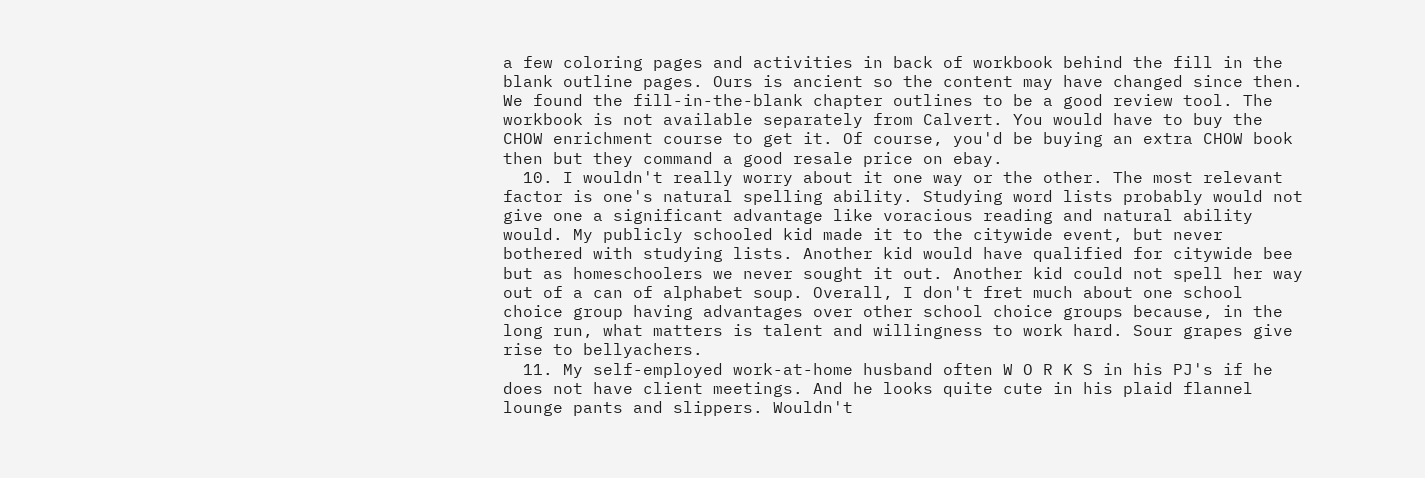a few coloring pages and activities in back of workbook behind the fill in the blank outline pages. Ours is ancient so the content may have changed since then. We found the fill-in-the-blank chapter outlines to be a good review tool. The workbook is not available separately from Calvert. You would have to buy the CHOW enrichment course to get it. Of course, you'd be buying an extra CHOW book then but they command a good resale price on ebay.
  10. I wouldn't really worry about it one way or the other. The most relevant factor is one's natural spelling ability. Studying word lists probably would not give one a significant advantage like voracious reading and natural ability would. My publicly schooled kid made it to the citywide event, but never bothered with studying lists. Another kid would have qualified for citywide bee but as homeschoolers we never sought it out. Another kid could not spell her way out of a can of alphabet soup. Overall, I don't fret much about one school choice group having advantages over other school choice groups because, in the long run, what matters is talent and willingness to work hard. Sour grapes give rise to bellyachers.
  11. My self-employed work-at-home husband often W O R K S in his PJ's if he does not have client meetings. And he looks quite cute in his plaid flannel lounge pants and slippers. Wouldn't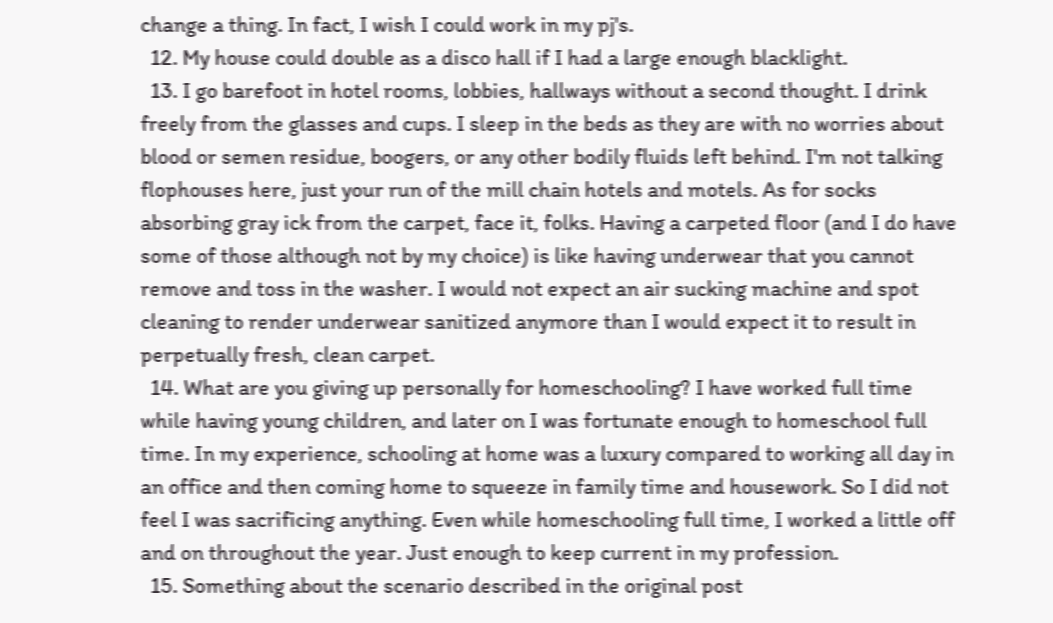change a thing. In fact, I wish I could work in my pj's.
  12. My house could double as a disco hall if I had a large enough blacklight.
  13. I go barefoot in hotel rooms, lobbies, hallways without a second thought. I drink freely from the glasses and cups. I sleep in the beds as they are with no worries about blood or semen residue, boogers, or any other bodily fluids left behind. I'm not talking flophouses here, just your run of the mill chain hotels and motels. As for socks absorbing gray ick from the carpet, face it, folks. Having a carpeted floor (and I do have some of those although not by my choice) is like having underwear that you cannot remove and toss in the washer. I would not expect an air sucking machine and spot cleaning to render underwear sanitized anymore than I would expect it to result in perpetually fresh, clean carpet.
  14. What are you giving up personally for homeschooling? I have worked full time while having young children, and later on I was fortunate enough to homeschool full time. In my experience, schooling at home was a luxury compared to working all day in an office and then coming home to squeeze in family time and housework. So I did not feel I was sacrificing anything. Even while homeschooling full time, I worked a little off and on throughout the year. Just enough to keep current in my profession.
  15. Something about the scenario described in the original post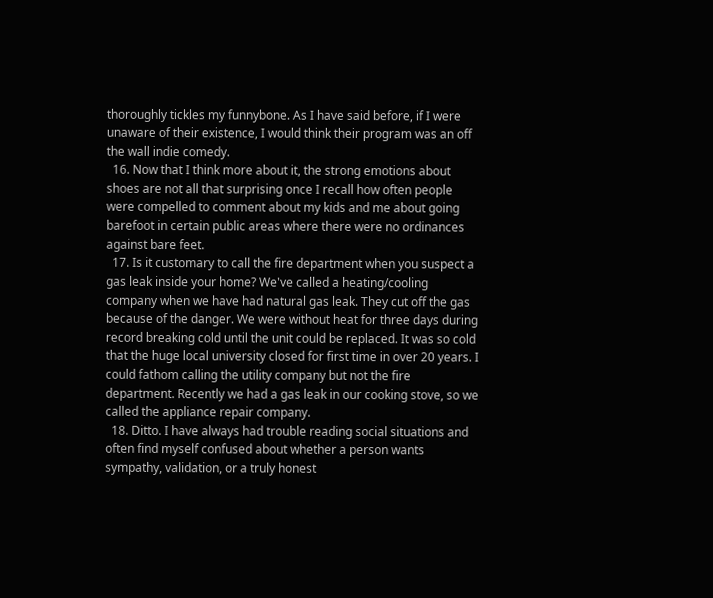thoroughly tickles my funnybone. As I have said before, if I were unaware of their existence, I would think their program was an off the wall indie comedy.
  16. Now that I think more about it, the strong emotions about shoes are not all that surprising once I recall how often people were compelled to comment about my kids and me about going barefoot in certain public areas where there were no ordinances against bare feet.
  17. Is it customary to call the fire department when you suspect a gas leak inside your home? We've called a heating/cooling company when we have had natural gas leak. They cut off the gas because of the danger. We were without heat for three days during record breaking cold until the unit could be replaced. It was so cold that the huge local university closed for first time in over 20 years. I could fathom calling the utility company but not the fire department. Recently we had a gas leak in our cooking stove, so we called the appliance repair company.
  18. Ditto. I have always had trouble reading social situations and often find myself confused about whether a person wants sympathy, validation, or a truly honest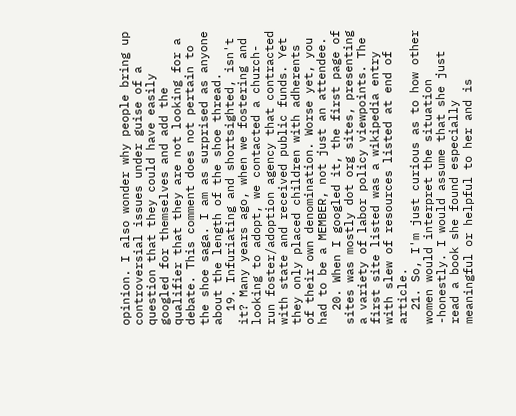opinion. I also wonder why people bring up controversial issues under guise of a question that they could have easily googled for themselves and add the qualifier that they are not looking for a debate. This comment does not pertain to the shoe saga. I am as surprised as anyone about the length of the shoe thread.
  19. Infuriating and shortsighted, isn't it? Many years ago, when we fostering and looking to adopt, we contacted a church-run foster/adoption agency that contracted with state and received public funds. Yet they only placed children with adherents of their own denomination. Worse yet, you had to be a MEMBER, not just an attendee.
  20. When I googled it, the first page of sites was mostly dot org sites, presenting a variety of labor policy viewpoints. The first site listed was a wikipedia entry with slew of resources listed at end of article.
  21. So, I'm just curious as to how other women would interpret the situation -honestly. I would assume that she just read a book she found especially meaningful or helpful to her and is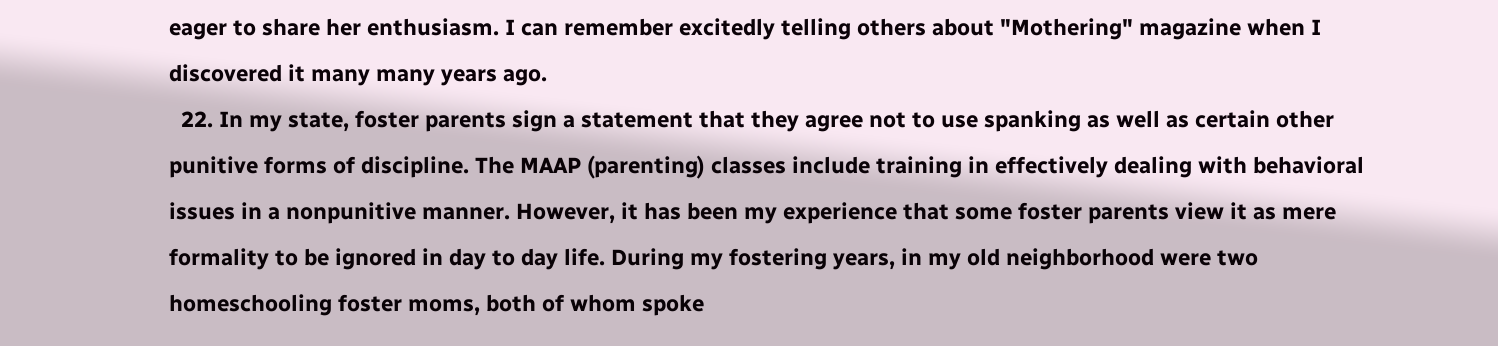eager to share her enthusiasm. I can remember excitedly telling others about "Mothering" magazine when I discovered it many many years ago.
  22. In my state, foster parents sign a statement that they agree not to use spanking as well as certain other punitive forms of discipline. The MAAP (parenting) classes include training in effectively dealing with behavioral issues in a nonpunitive manner. However, it has been my experience that some foster parents view it as mere formality to be ignored in day to day life. During my fostering years, in my old neighborhood were two homeschooling foster moms, both of whom spoke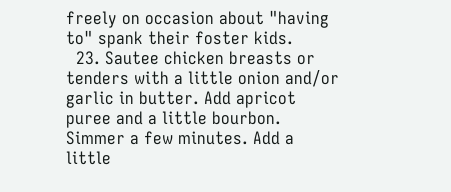freely on occasion about "having to" spank their foster kids.
  23. Sautee chicken breasts or tenders with a little onion and/or garlic in butter. Add apricot puree and a little bourbon. Simmer a few minutes. Add a little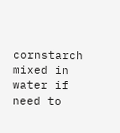cornstarch mixed in water if need to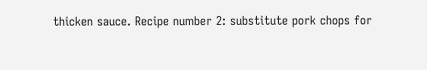thicken sauce. Recipe number 2: substitute pork chops for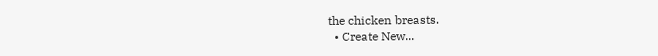the chicken breasts.
  • Create New...